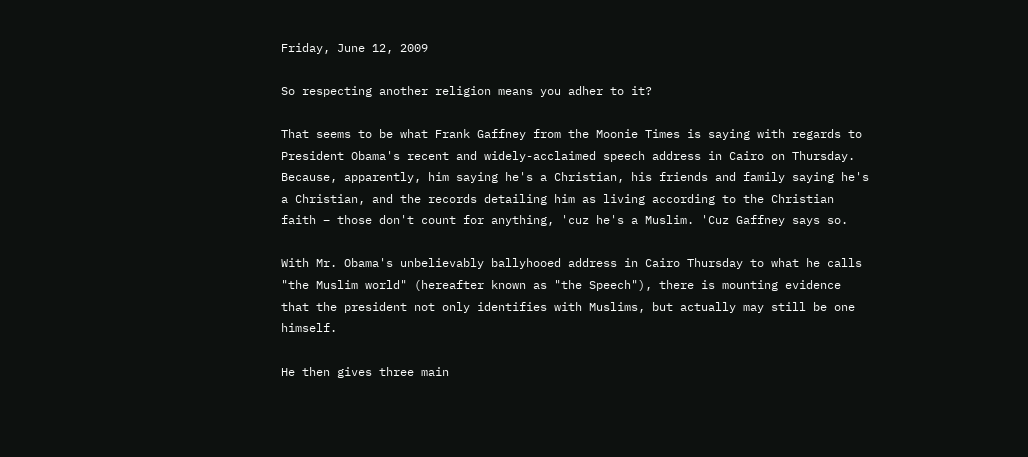Friday, June 12, 2009

So respecting another religion means you adher to it?

That seems to be what Frank Gaffney from the Moonie Times is saying with regards to President Obama's recent and widely-acclaimed speech address in Cairo on Thursday. Because, apparently, him saying he's a Christian, his friends and family saying he's a Christian, and the records detailing him as living according to the Christian faith – those don't count for anything, 'cuz he's a Muslim. 'Cuz Gaffney says so.

With Mr. Obama's unbelievably ballyhooed address in Cairo Thursday to what he calls "the Muslim world" (hereafter known as "the Speech"), there is mounting evidence that the president not only identifies with Muslims, but actually may still be one himself.

He then gives three main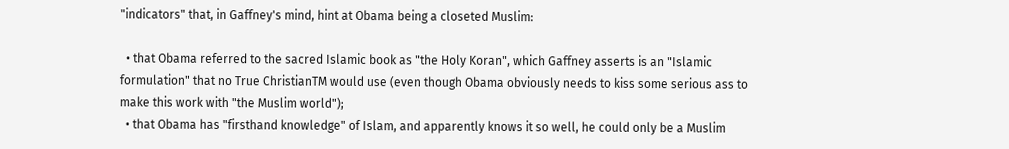"indicators" that, in Gaffney's mind, hint at Obama being a closeted Muslim:

  • that Obama referred to the sacred Islamic book as "the Holy Koran", which Gaffney asserts is an "Islamic formulation" that no True ChristianTM would use (even though Obama obviously needs to kiss some serious ass to make this work with "the Muslim world");
  • that Obama has "firsthand knowledge" of Islam, and apparently knows it so well, he could only be a Muslim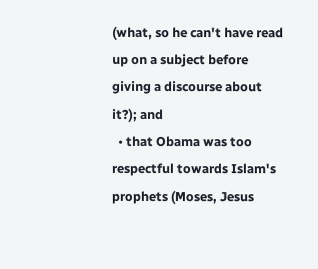(what, so he can't have read up on a subject before giving a discourse about it?); and
  • that Obama was too respectful towards Islam's prophets (Moses, Jesus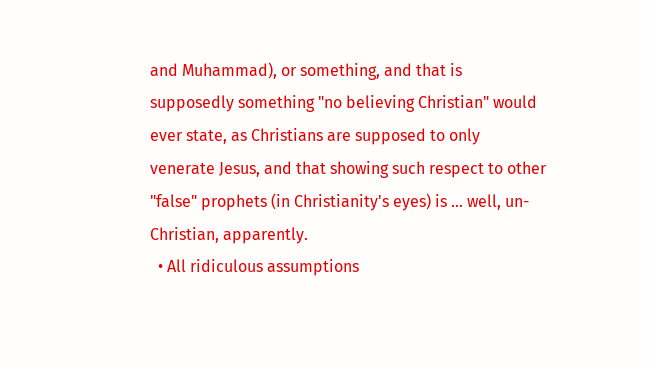and Muhammad), or something, and that is supposedly something "no believing Christian" would ever state, as Christians are supposed to only venerate Jesus, and that showing such respect to other "false" prophets (in Christianity's eyes) is ... well, un-Christian, apparently.
  • All ridiculous assumptions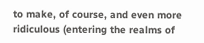to make, of course, and even more ridiculous (entering the realms of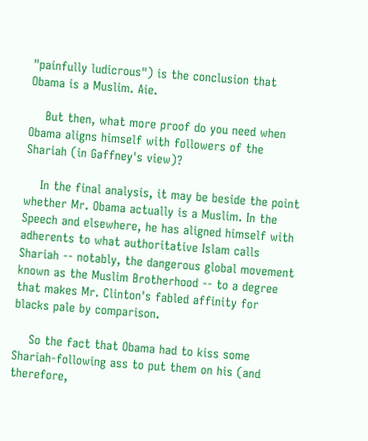"painfully ludicrous") is the conclusion that Obama is a Muslim. Aie.

    But then, what more proof do you need when Obama aligns himself with followers of the Shariah (in Gaffney's view)?

    In the final analysis, it may be beside the point whether Mr. Obama actually is a Muslim. In the Speech and elsewhere, he has aligned himself with adherents to what authoritative Islam calls Shariah -- notably, the dangerous global movement known as the Muslim Brotherhood -- to a degree that makes Mr. Clinton's fabled affinity for blacks pale by comparison.

    So the fact that Obama had to kiss some Shariah-following ass to put them on his (and therefore,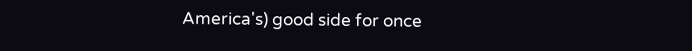America's) good side for once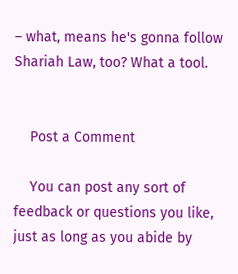– what, means he's gonna follow Shariah Law, too? What a tool.


    Post a Comment

    You can post any sort of feedback or questions you like, just as long as you abide by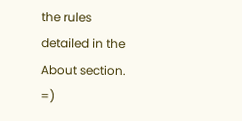the rules detailed in the About section. =)